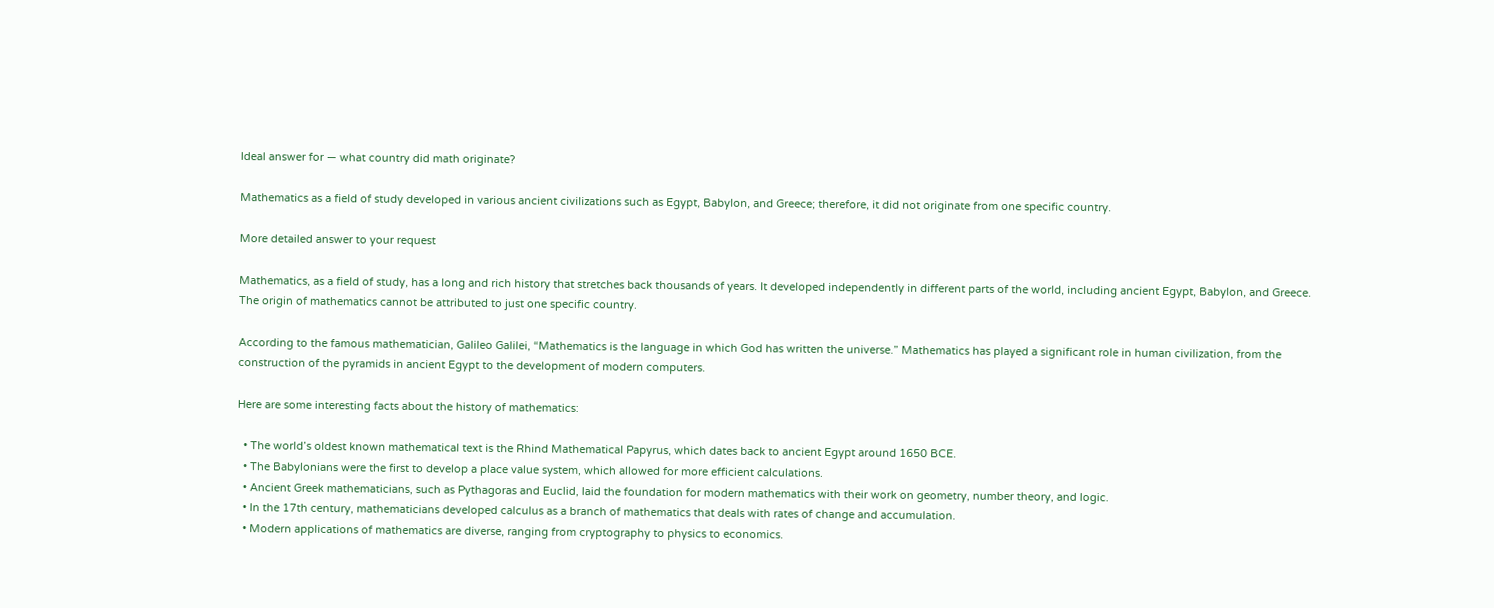Ideal answer for — what country did math originate?

Mathematics as a field of study developed in various ancient civilizations such as Egypt, Babylon, and Greece; therefore, it did not originate from one specific country.

More detailed answer to your request

Mathematics, as a field of study, has a long and rich history that stretches back thousands of years. It developed independently in different parts of the world, including ancient Egypt, Babylon, and Greece. The origin of mathematics cannot be attributed to just one specific country.

According to the famous mathematician, Galileo Galilei, “Mathematics is the language in which God has written the universe.” Mathematics has played a significant role in human civilization, from the construction of the pyramids in ancient Egypt to the development of modern computers.

Here are some interesting facts about the history of mathematics:

  • The world’s oldest known mathematical text is the Rhind Mathematical Papyrus, which dates back to ancient Egypt around 1650 BCE.
  • The Babylonians were the first to develop a place value system, which allowed for more efficient calculations.
  • Ancient Greek mathematicians, such as Pythagoras and Euclid, laid the foundation for modern mathematics with their work on geometry, number theory, and logic.
  • In the 17th century, mathematicians developed calculus as a branch of mathematics that deals with rates of change and accumulation.
  • Modern applications of mathematics are diverse, ranging from cryptography to physics to economics.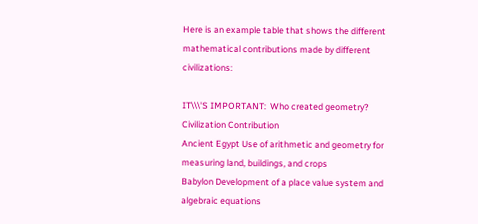Here is an example table that shows the different mathematical contributions made by different civilizations:

IT\\\'S IMPORTANT:  Who created geometry?
Civilization Contribution
Ancient Egypt Use of arithmetic and geometry for measuring land, buildings, and crops
Babylon Development of a place value system and algebraic equations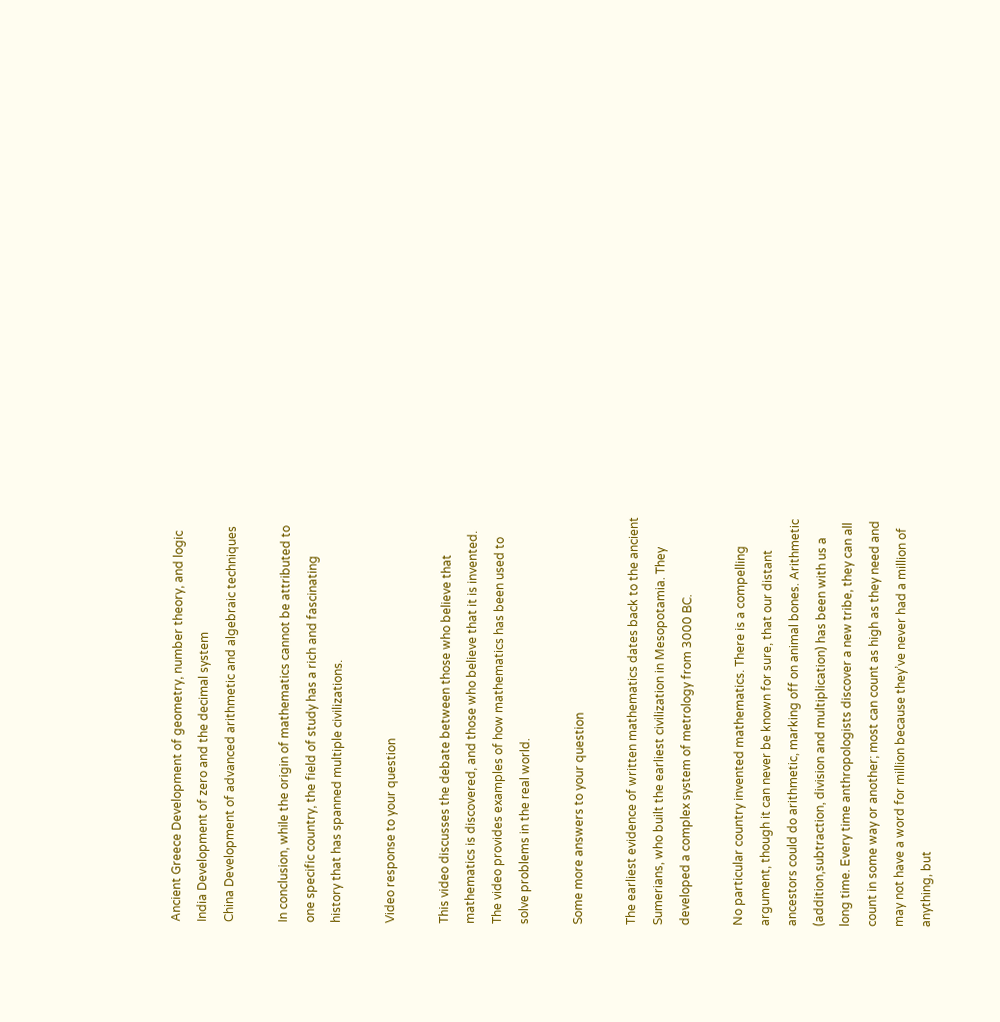Ancient Greece Development of geometry, number theory, and logic
India Development of zero and the decimal system
China Development of advanced arithmetic and algebraic techniques

In conclusion, while the origin of mathematics cannot be attributed to one specific country, the field of study has a rich and fascinating history that has spanned multiple civilizations.

Video response to your question

This video discusses the debate between those who believe that mathematics is discovered, and those who believe that it is invented. The video provides examples of how mathematics has been used to solve problems in the real world.

Some more answers to your question

The earliest evidence of written mathematics dates back to the ancient Sumerians, who built the earliest civilization in Mesopotamia. They developed a complex system of metrology from 3000 BC.

No particular country invented mathematics. There is a compelling argument, though it can never be known for sure, that our distant ancestors could do arithmetic, marking off on animal bones. Arithmetic (addition,subtraction, division and multiplication) has been with us a long time. Every time anthropologists discover a new tribe, they can all count in some way or another; most can count as high as they need and may not have a word for million because they’ve never had a million of anything, but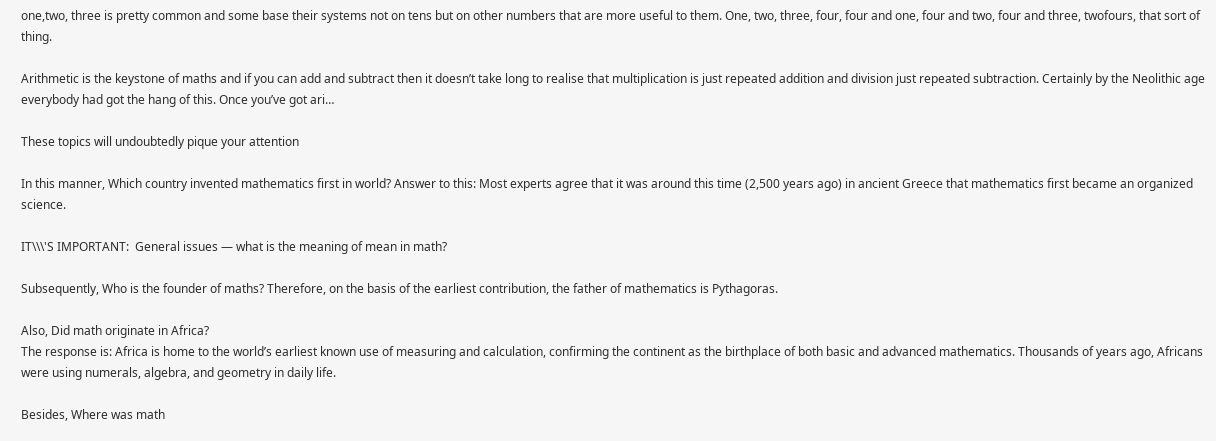one,two, three is pretty common and some base their systems not on tens but on other numbers that are more useful to them. One, two, three, four, four and one, four and two, four and three, twofours, that sort of thing.

Arithmetic is the keystone of maths and if you can add and subtract then it doesn’t take long to realise that multiplication is just repeated addition and division just repeated subtraction. Certainly by the Neolithic age everybody had got the hang of this. Once you’ve got ari…

These topics will undoubtedly pique your attention

In this manner, Which country invented mathematics first in world? Answer to this: Most experts agree that it was around this time (2,500 years ago) in ancient Greece that mathematics first became an organized science.

IT\\\'S IMPORTANT:  General issues — what is the meaning of mean in math?

Subsequently, Who is the founder of maths? Therefore, on the basis of the earliest contribution, the father of mathematics is Pythagoras.

Also, Did math originate in Africa?
The response is: Africa is home to the world’s earliest known use of measuring and calculation, confirming the continent as the birthplace of both basic and advanced mathematics. Thousands of years ago, Africans were using numerals, algebra, and geometry in daily life.

Besides, Where was math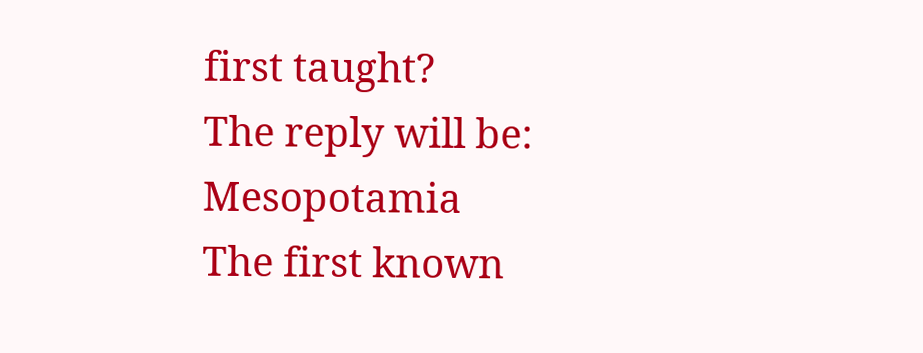first taught?
The reply will be: Mesopotamia
The first known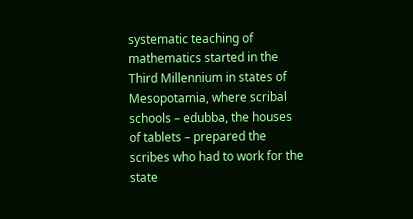systematic teaching of mathematics started in the Third Millennium in states of Mesopotamia, where scribal schools – edubba, the houses of tablets – prepared the scribes who had to work for the state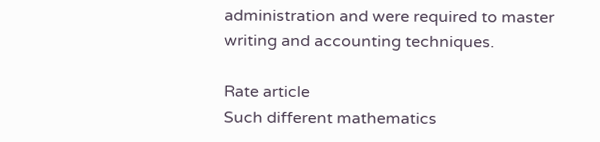administration and were required to master writing and accounting techniques.

Rate article
Such different mathematics